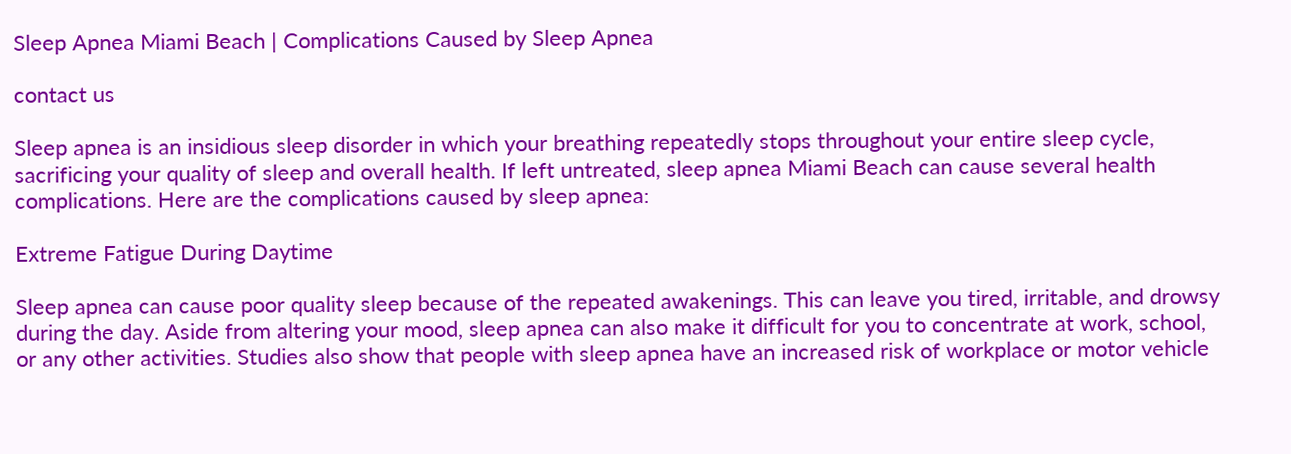Sleep Apnea Miami Beach | Complications Caused by Sleep Apnea

contact us

Sleep apnea is an insidious sleep disorder in which your breathing repeatedly stops throughout your entire sleep cycle, sacrificing your quality of sleep and overall health. If left untreated, sleep apnea Miami Beach can cause several health complications. Here are the complications caused by sleep apnea:

Extreme Fatigue During Daytime

Sleep apnea can cause poor quality sleep because of the repeated awakenings. This can leave you tired, irritable, and drowsy during the day. Aside from altering your mood, sleep apnea can also make it difficult for you to concentrate at work, school, or any other activities. Studies also show that people with sleep apnea have an increased risk of workplace or motor vehicle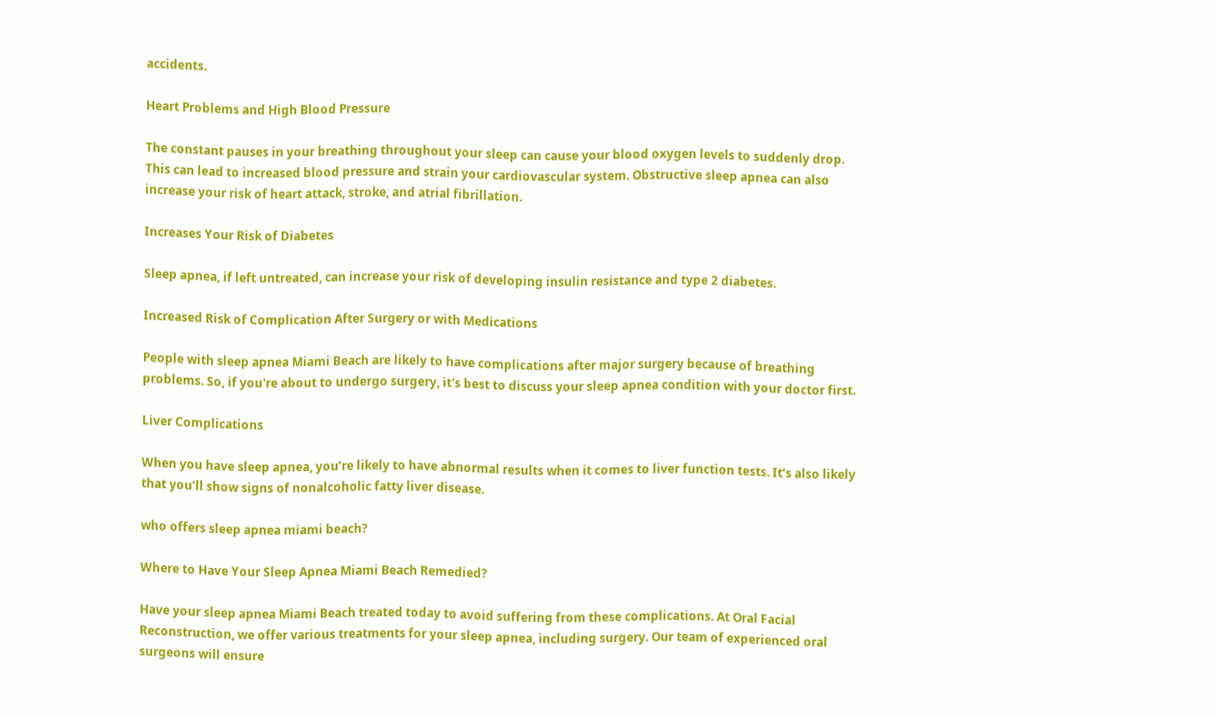accidents.

Heart Problems and High Blood Pressure

The constant pauses in your breathing throughout your sleep can cause your blood oxygen levels to suddenly drop. This can lead to increased blood pressure and strain your cardiovascular system. Obstructive sleep apnea can also increase your risk of heart attack, stroke, and atrial fibrillation.

Increases Your Risk of Diabetes

Sleep apnea, if left untreated, can increase your risk of developing insulin resistance and type 2 diabetes.

Increased Risk of Complication After Surgery or with Medications

People with sleep apnea Miami Beach are likely to have complications after major surgery because of breathing problems. So, if you're about to undergo surgery, it's best to discuss your sleep apnea condition with your doctor first.

Liver Complications

When you have sleep apnea, you’re likely to have abnormal results when it comes to liver function tests. It’s also likely that you’ll show signs of nonalcoholic fatty liver disease.

who offers sleep apnea miami beach?

Where to Have Your Sleep Apnea Miami Beach Remedied?

Have your sleep apnea Miami Beach treated today to avoid suffering from these complications. At Oral Facial Reconstruction, we offer various treatments for your sleep apnea, including surgery. Our team of experienced oral surgeons will ensure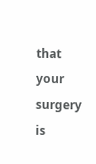that your surgery is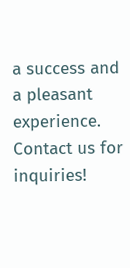a success and a pleasant experience. Contact us for inquiries!